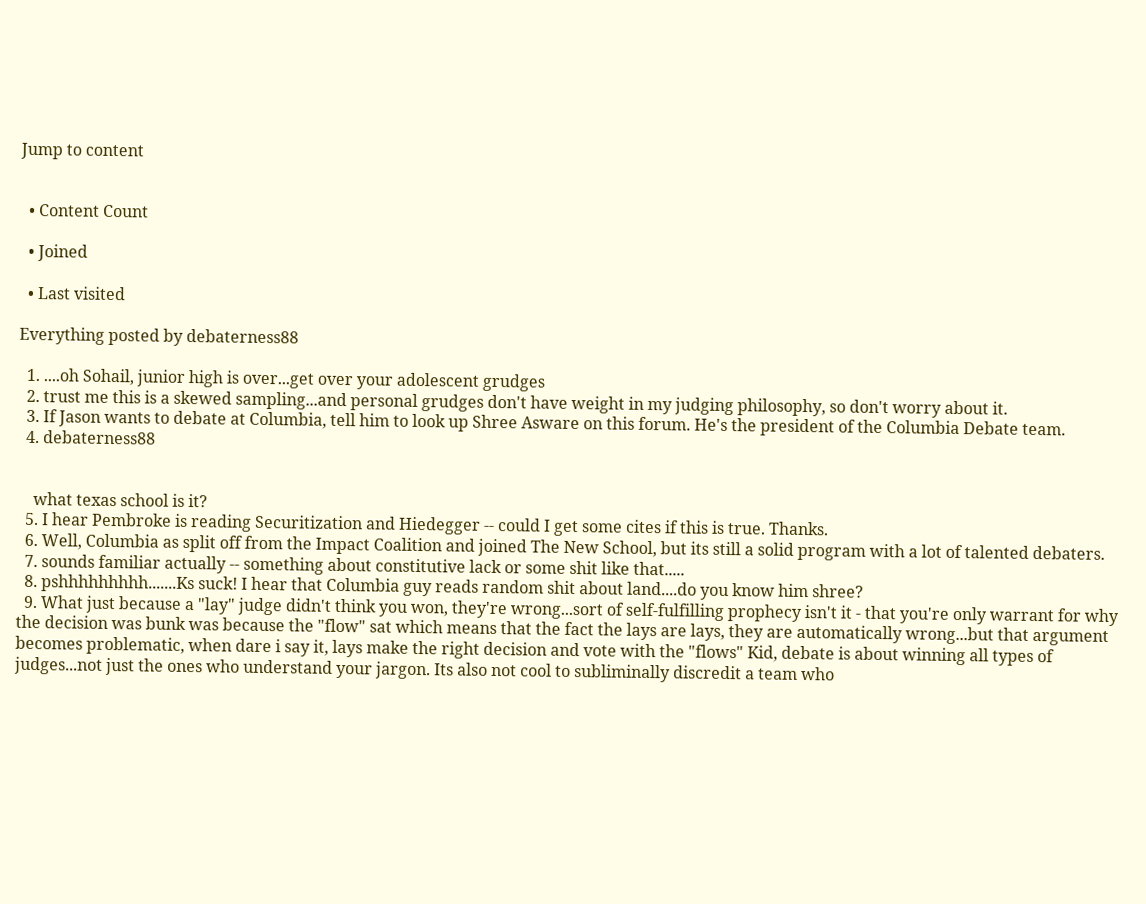Jump to content


  • Content Count

  • Joined

  • Last visited

Everything posted by debaterness88

  1. ....oh Sohail, junior high is over...get over your adolescent grudges
  2. trust me this is a skewed sampling...and personal grudges don't have weight in my judging philosophy, so don't worry about it.
  3. If Jason wants to debate at Columbia, tell him to look up Shree Asware on this forum. He's the president of the Columbia Debate team.
  4. debaterness88


    what texas school is it?
  5. I hear Pembroke is reading Securitization and Hiedegger -- could I get some cites if this is true. Thanks.
  6. Well, Columbia as split off from the Impact Coalition and joined The New School, but its still a solid program with a lot of talented debaters.
  7. sounds familiar actually -- something about constitutive lack or some shit like that.....
  8. pshhhhhhhhh.......Ks suck! I hear that Columbia guy reads random shit about land....do you know him shree?
  9. What just because a "lay" judge didn't think you won, they're wrong...sort of self-fulfilling prophecy isn't it - that you're only warrant for why the decision was bunk was because the "flow" sat which means that the fact the lays are lays, they are automatically wrong...but that argument becomes problematic, when dare i say it, lays make the right decision and vote with the "flows" Kid, debate is about winning all types of judges...not just the ones who understand your jargon. Its also not cool to subliminally discredit a team who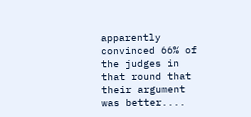apparently convinced 66% of the judges in that round that their argument was better....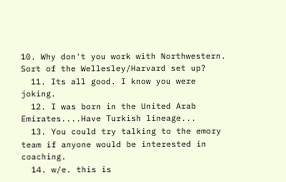10. Why don't you work with Northwestern. Sort of the Wellesley/Harvard set up?
  11. Its all good. I know you were joking.
  12. I was born in the United Arab Emirates....Have Turkish lineage...
  13. You could try talking to the emory team if anyone would be interested in coaching.
  14. w/e. this is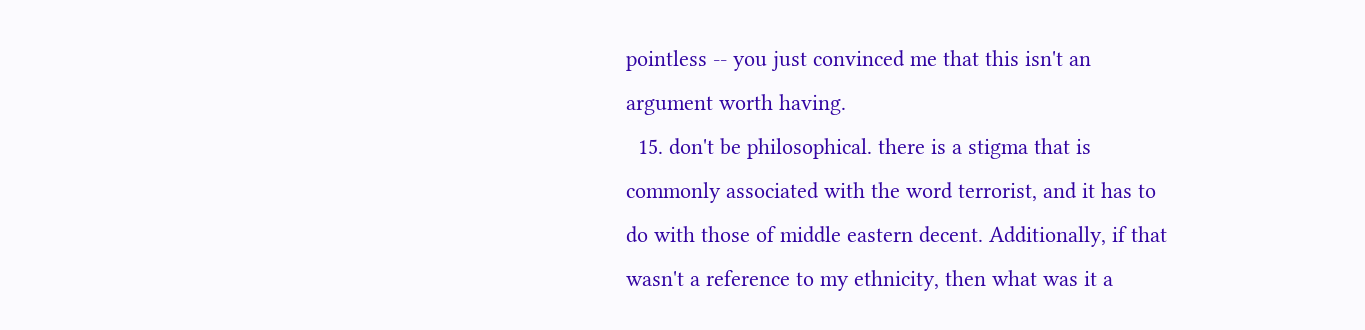pointless -- you just convinced me that this isn't an argument worth having.
  15. don't be philosophical. there is a stigma that is commonly associated with the word terrorist, and it has to do with those of middle eastern decent. Additionally, if that wasn't a reference to my ethnicity, then what was it a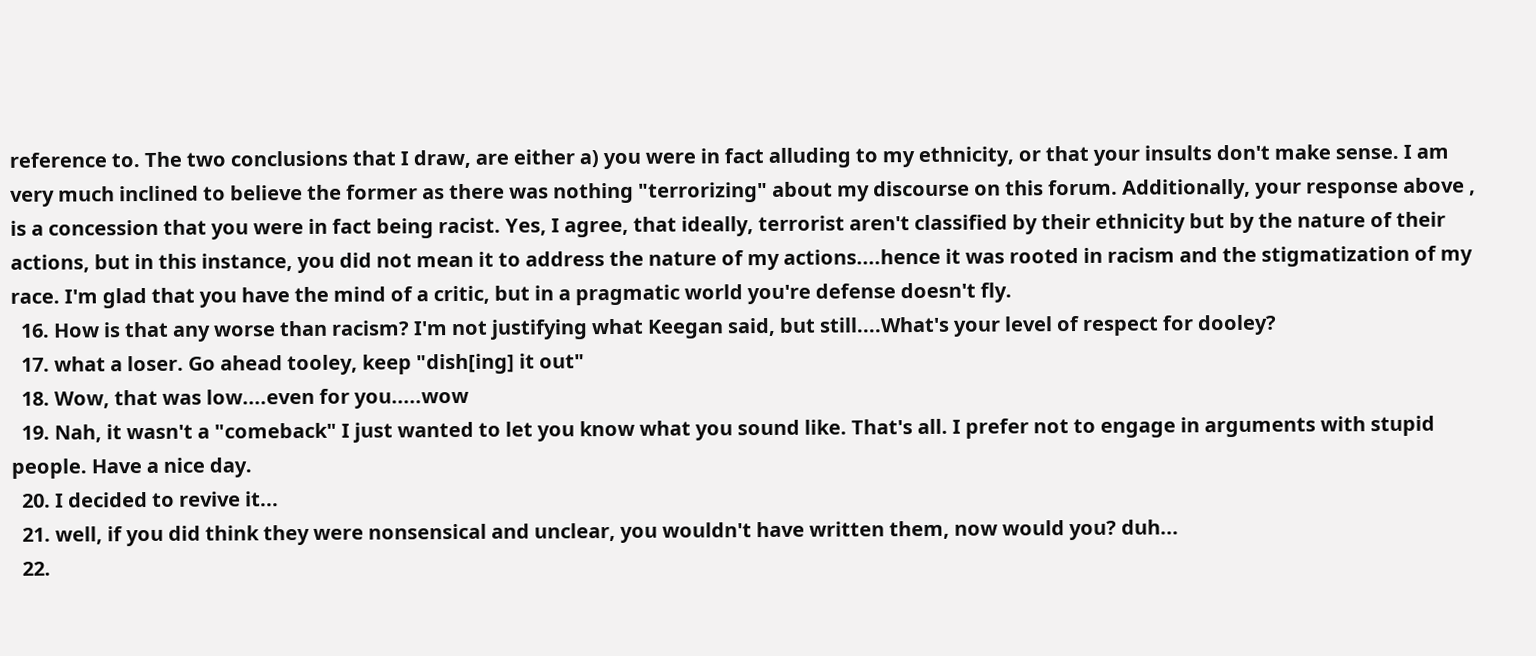reference to. The two conclusions that I draw, are either a) you were in fact alluding to my ethnicity, or that your insults don't make sense. I am very much inclined to believe the former as there was nothing "terrorizing" about my discourse on this forum. Additionally, your response above , is a concession that you were in fact being racist. Yes, I agree, that ideally, terrorist aren't classified by their ethnicity but by the nature of their actions, but in this instance, you did not mean it to address the nature of my actions....hence it was rooted in racism and the stigmatization of my race. I'm glad that you have the mind of a critic, but in a pragmatic world you're defense doesn't fly.
  16. How is that any worse than racism? I'm not justifying what Keegan said, but still....What's your level of respect for dooley?
  17. what a loser. Go ahead tooley, keep "dish[ing] it out"
  18. Wow, that was low....even for you.....wow
  19. Nah, it wasn't a "comeback" I just wanted to let you know what you sound like. That's all. I prefer not to engage in arguments with stupid people. Have a nice day.
  20. I decided to revive it...
  21. well, if you did think they were nonsensical and unclear, you wouldn't have written them, now would you? duh...
  22.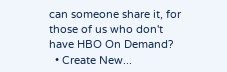can someone share it, for those of us who don't have HBO On Demand?
  • Create New...